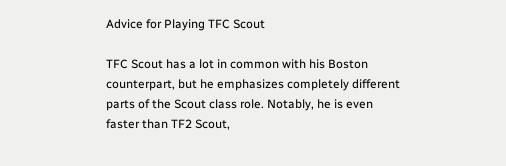Advice for Playing TFC Scout

TFC Scout has a lot in common with his Boston counterpart, but he emphasizes completely different parts of the Scout class role. Notably, he is even faster than TF2 Scout,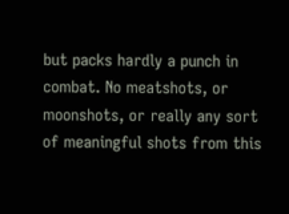but packs hardly a punch in combat. No meatshots, or moonshots, or really any sort of meaningful shots from this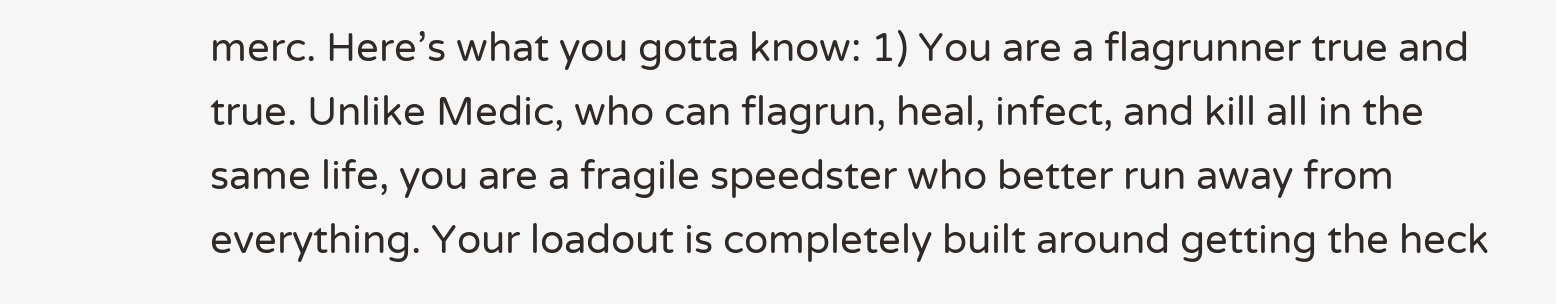merc. Here’s what you gotta know: 1) You are a flagrunner true and true. Unlike Medic, who can flagrun, heal, infect, and kill all in the same life, you are a fragile speedster who better run away from everything. Your loadout is completely built around getting the heck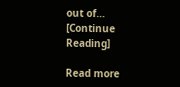out of… [Continue Reading]

Read more